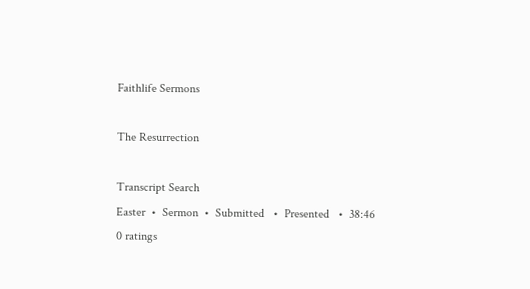Faithlife Sermons

The Resurrection

Transcript Search
Easter  •  Sermon  •  Submitted   •  Presented   •  38:46
0 ratings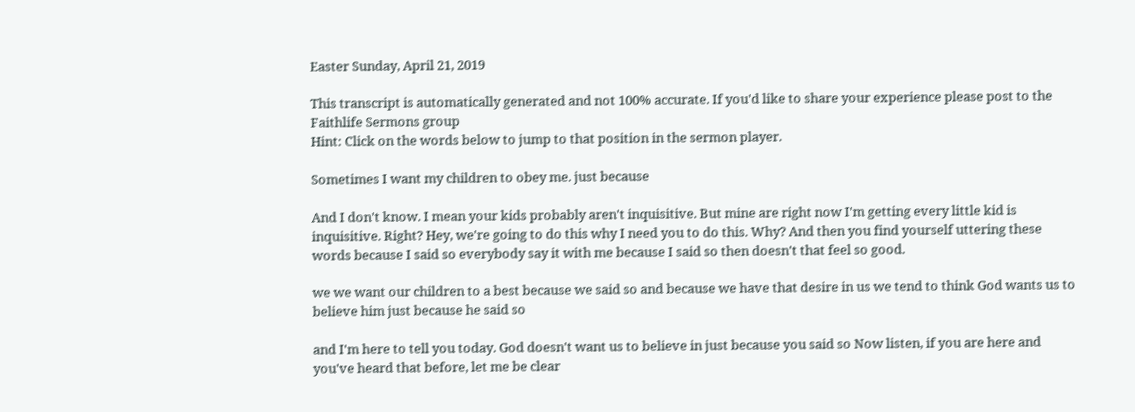Easter Sunday, April 21, 2019

This transcript is automatically generated and not 100% accurate. If you'd like to share your experience please post to the Faithlife Sermons group
Hint: Click on the words below to jump to that position in the sermon player.

Sometimes I want my children to obey me. just because

And I don't know. I mean your kids probably aren't inquisitive. But mine are right now I'm getting every little kid is inquisitive. Right? Hey, we're going to do this why I need you to do this. Why? And then you find yourself uttering these words because I said so everybody say it with me because I said so then doesn't that feel so good.

we we want our children to a best because we said so and because we have that desire in us we tend to think God wants us to believe him just because he said so

and I'm here to tell you today. God doesn't want us to believe in just because you said so Now listen, if you are here and you've heard that before, let me be clear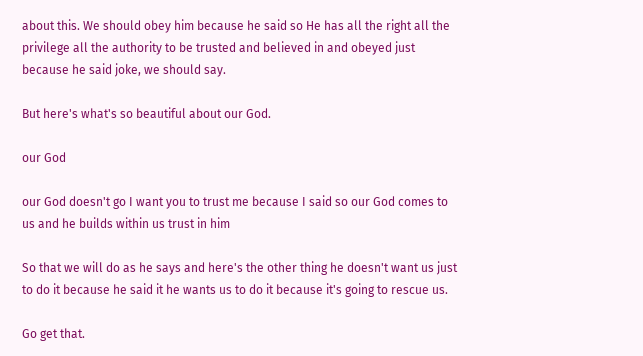about this. We should obey him because he said so He has all the right all the privilege all the authority to be trusted and believed in and obeyed just because he said joke, we should say.

But here's what's so beautiful about our God.

our God

our God doesn't go I want you to trust me because I said so our God comes to us and he builds within us trust in him

So that we will do as he says and here's the other thing he doesn't want us just to do it because he said it he wants us to do it because it's going to rescue us.

Go get that.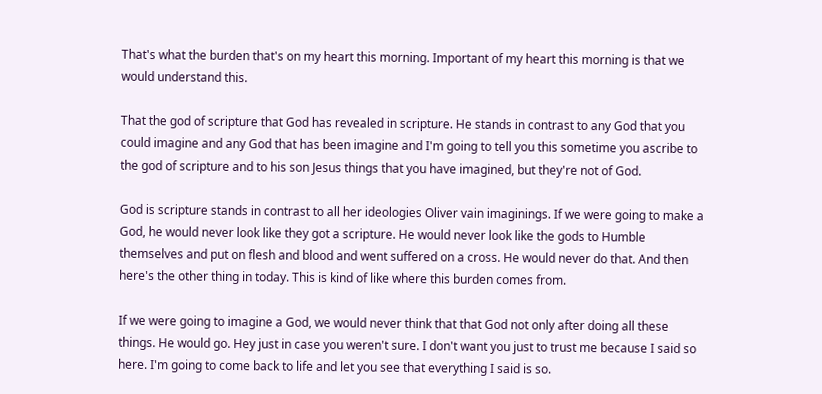That's what the burden that's on my heart this morning. Important of my heart this morning is that we would understand this.

That the god of scripture that God has revealed in scripture. He stands in contrast to any God that you could imagine and any God that has been imagine and I'm going to tell you this sometime you ascribe to the god of scripture and to his son Jesus things that you have imagined, but they're not of God.

God is scripture stands in contrast to all her ideologies Oliver vain imaginings. If we were going to make a God, he would never look like they got a scripture. He would never look like the gods to Humble themselves and put on flesh and blood and went suffered on a cross. He would never do that. And then here's the other thing in today. This is kind of like where this burden comes from.

If we were going to imagine a God, we would never think that that God not only after doing all these things. He would go. Hey just in case you weren't sure. I don't want you just to trust me because I said so here. I'm going to come back to life and let you see that everything I said is so.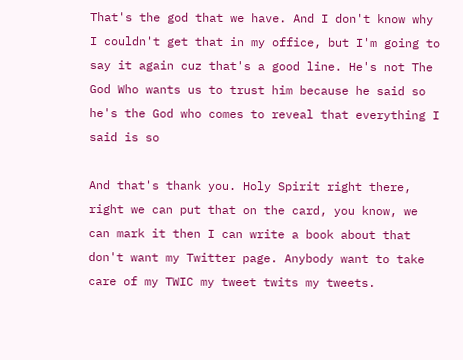That's the god that we have. And I don't know why I couldn't get that in my office, but I'm going to say it again cuz that's a good line. He's not The God Who wants us to trust him because he said so he's the God who comes to reveal that everything I said is so

And that's thank you. Holy Spirit right there, right we can put that on the card, you know, we can mark it then I can write a book about that don't want my Twitter page. Anybody want to take care of my TWIC my tweet twits my tweets.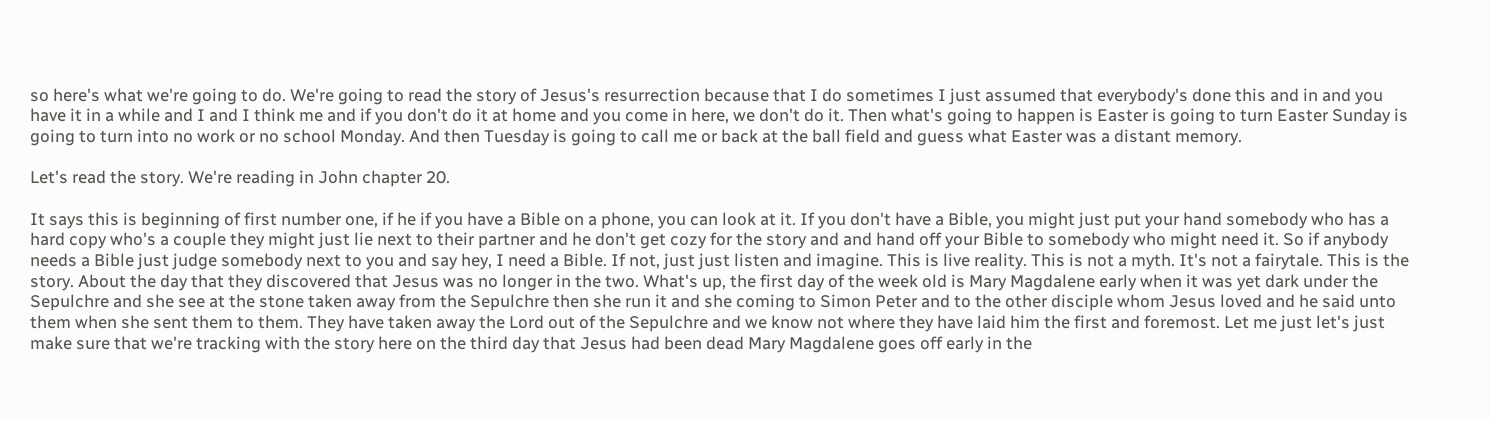so here's what we're going to do. We're going to read the story of Jesus's resurrection because that I do sometimes I just assumed that everybody's done this and in and you have it in a while and I and I think me and if you don't do it at home and you come in here, we don't do it. Then what's going to happen is Easter is going to turn Easter Sunday is going to turn into no work or no school Monday. And then Tuesday is going to call me or back at the ball field and guess what Easter was a distant memory.

Let's read the story. We're reading in John chapter 20.

It says this is beginning of first number one, if he if you have a Bible on a phone, you can look at it. If you don't have a Bible, you might just put your hand somebody who has a hard copy who's a couple they might just lie next to their partner and he don't get cozy for the story and and hand off your Bible to somebody who might need it. So if anybody needs a Bible just judge somebody next to you and say hey, I need a Bible. If not, just just listen and imagine. This is live reality. This is not a myth. It's not a fairytale. This is the story. About the day that they discovered that Jesus was no longer in the two. What's up, the first day of the week old is Mary Magdalene early when it was yet dark under the Sepulchre and she see at the stone taken away from the Sepulchre then she run it and she coming to Simon Peter and to the other disciple whom Jesus loved and he said unto them when she sent them to them. They have taken away the Lord out of the Sepulchre and we know not where they have laid him the first and foremost. Let me just let's just make sure that we're tracking with the story here on the third day that Jesus had been dead Mary Magdalene goes off early in the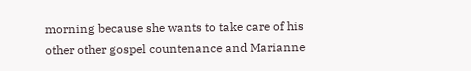morning because she wants to take care of his other other gospel countenance and Marianne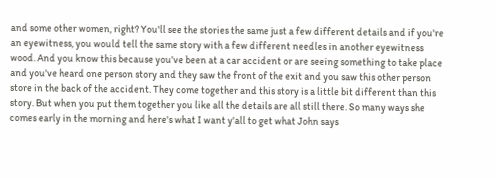and some other women, right? You'll see the stories the same just a few different details and if you're an eyewitness, you would tell the same story with a few different needles in another eyewitness wood. And you know this because you've been at a car accident or are seeing something to take place and you've heard one person story and they saw the front of the exit and you saw this other person store in the back of the accident. They come together and this story is a little bit different than this story. But when you put them together you like all the details are all still there. So many ways she comes early in the morning and here's what I want y'all to get what John says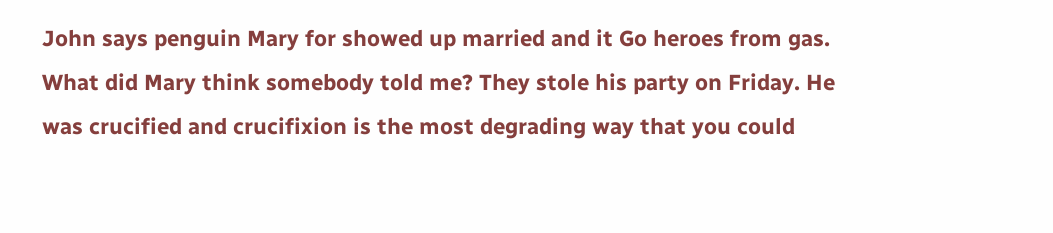John says penguin Mary for showed up married and it Go heroes from gas. What did Mary think somebody told me? They stole his party on Friday. He was crucified and crucifixion is the most degrading way that you could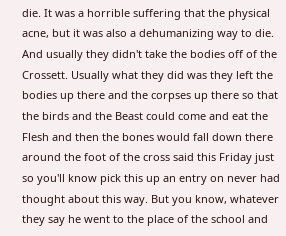die. It was a horrible suffering that the physical acne, but it was also a dehumanizing way to die. And usually they didn't take the bodies off of the Crossett. Usually what they did was they left the bodies up there and the corpses up there so that the birds and the Beast could come and eat the Flesh and then the bones would fall down there around the foot of the cross said this Friday just so you'll know pick this up an entry on never had thought about this way. But you know, whatever they say he went to the place of the school and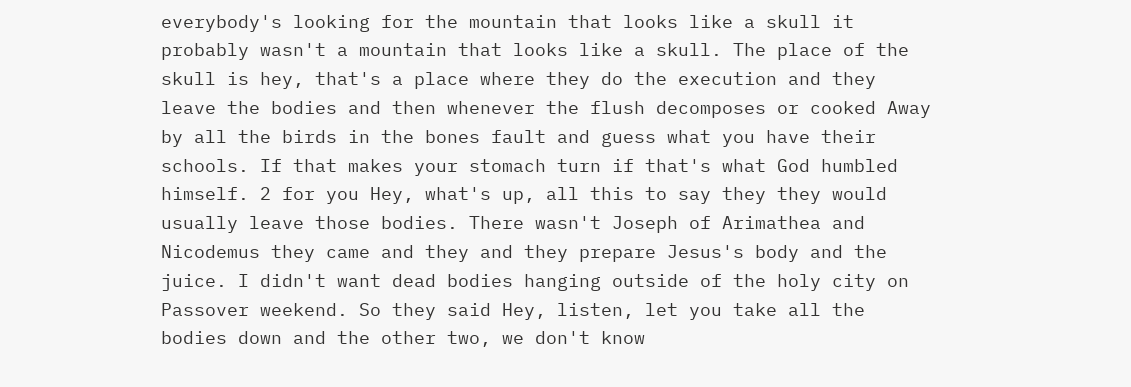everybody's looking for the mountain that looks like a skull it probably wasn't a mountain that looks like a skull. The place of the skull is hey, that's a place where they do the execution and they leave the bodies and then whenever the flush decomposes or cooked Away by all the birds in the bones fault and guess what you have their schools. If that makes your stomach turn if that's what God humbled himself. 2 for you Hey, what's up, all this to say they they would usually leave those bodies. There wasn't Joseph of Arimathea and Nicodemus they came and they and they prepare Jesus's body and the juice. I didn't want dead bodies hanging outside of the holy city on Passover weekend. So they said Hey, listen, let you take all the bodies down and the other two, we don't know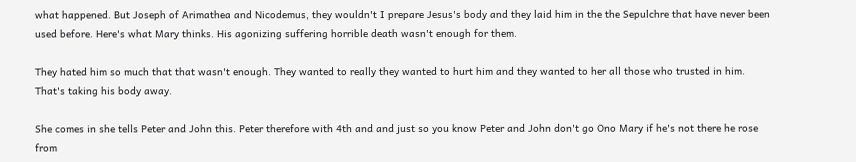what happened. But Joseph of Arimathea and Nicodemus, they wouldn't I prepare Jesus's body and they laid him in the the Sepulchre that have never been used before. Here's what Mary thinks. His agonizing suffering horrible death wasn't enough for them.

They hated him so much that that wasn't enough. They wanted to really they wanted to hurt him and they wanted to her all those who trusted in him. That's taking his body away.

She comes in she tells Peter and John this. Peter therefore with 4th and and just so you know Peter and John don't go Ono Mary if he's not there he rose from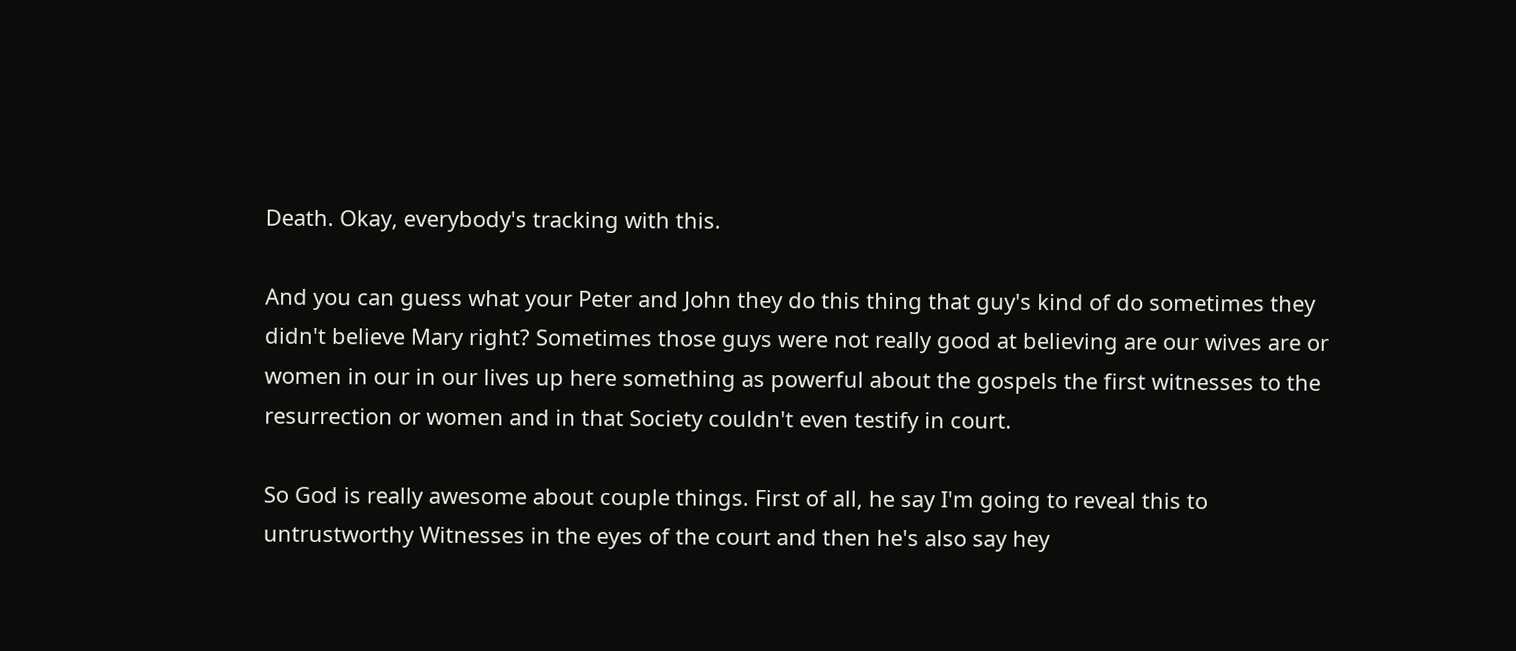Death. Okay, everybody's tracking with this.

And you can guess what your Peter and John they do this thing that guy's kind of do sometimes they didn't believe Mary right? Sometimes those guys were not really good at believing are our wives are or women in our in our lives up here something as powerful about the gospels the first witnesses to the resurrection or women and in that Society couldn't even testify in court.

So God is really awesome about couple things. First of all, he say I'm going to reveal this to untrustworthy Witnesses in the eyes of the court and then he's also say hey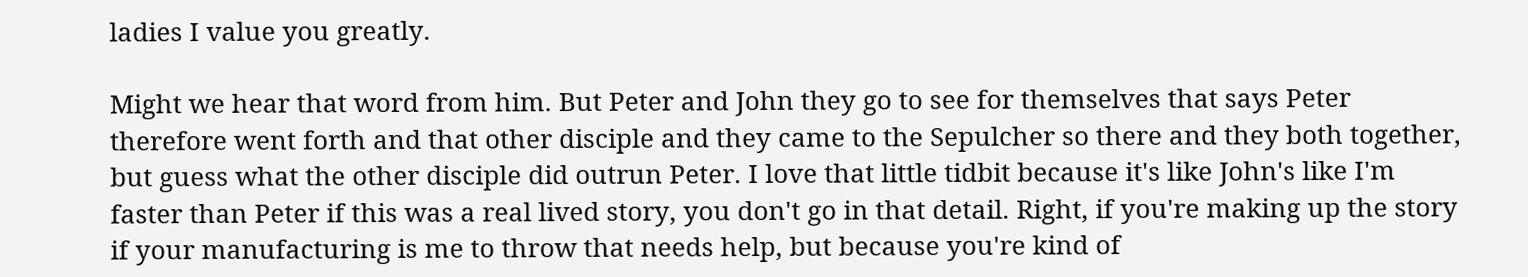ladies I value you greatly.

Might we hear that word from him. But Peter and John they go to see for themselves that says Peter therefore went forth and that other disciple and they came to the Sepulcher so there and they both together, but guess what the other disciple did outrun Peter. I love that little tidbit because it's like John's like I'm faster than Peter if this was a real lived story, you don't go in that detail. Right, if you're making up the story if your manufacturing is me to throw that needs help, but because you're kind of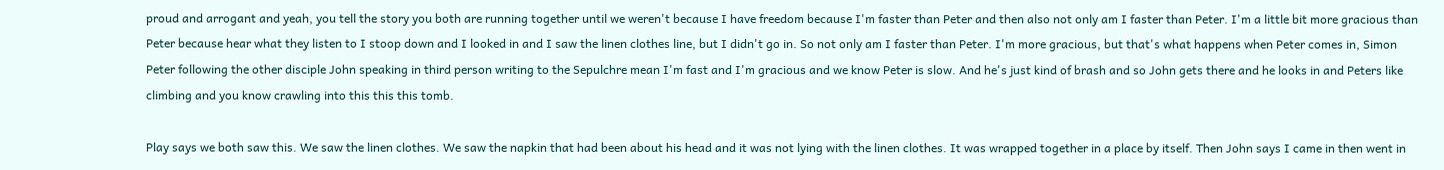proud and arrogant and yeah, you tell the story you both are running together until we weren't because I have freedom because I'm faster than Peter and then also not only am I faster than Peter. I'm a little bit more gracious than Peter because hear what they listen to I stoop down and I looked in and I saw the linen clothes line, but I didn't go in. So not only am I faster than Peter. I'm more gracious, but that's what happens when Peter comes in, Simon Peter following the other disciple John speaking in third person writing to the Sepulchre mean I'm fast and I'm gracious and we know Peter is slow. And he's just kind of brash and so John gets there and he looks in and Peters like climbing and you know crawling into this this this tomb.

Play says we both saw this. We saw the linen clothes. We saw the napkin that had been about his head and it was not lying with the linen clothes. It was wrapped together in a place by itself. Then John says I came in then went in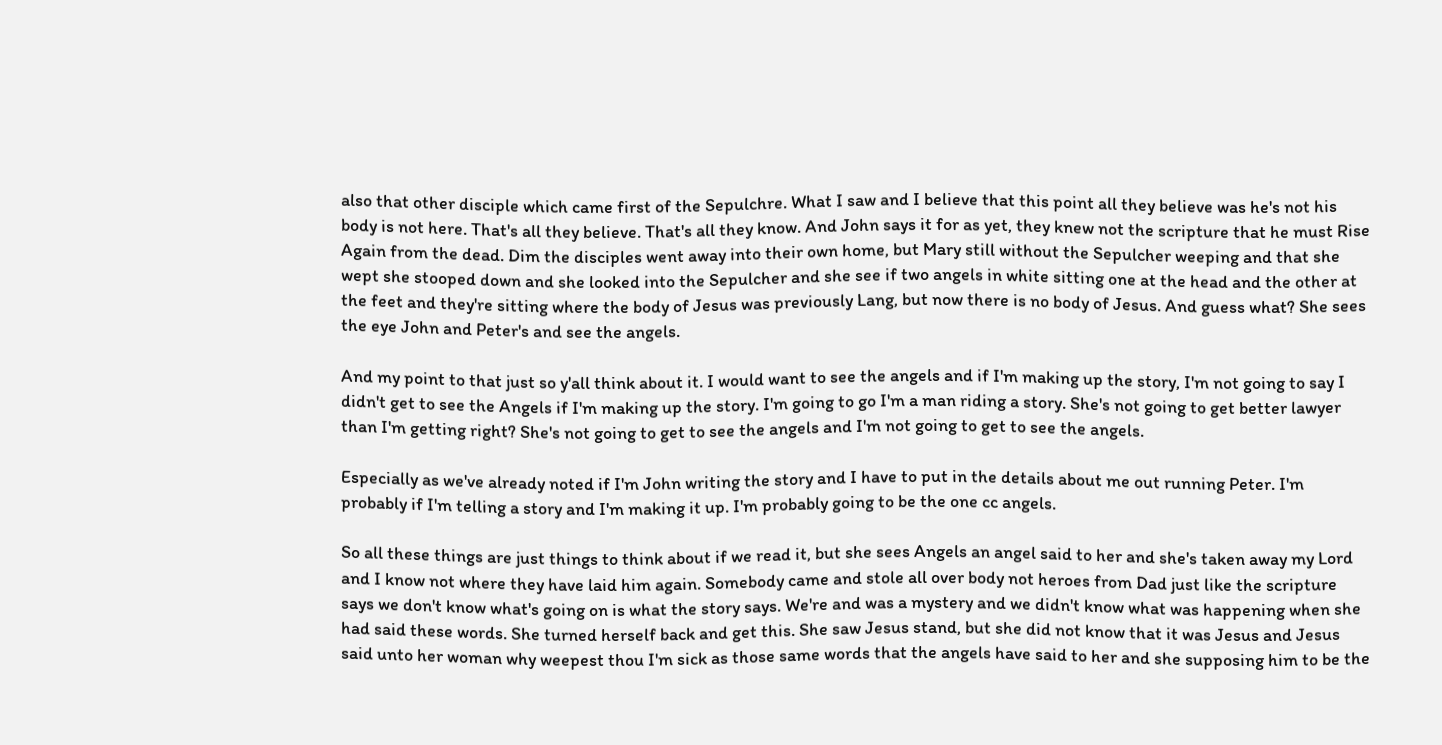also that other disciple which came first of the Sepulchre. What I saw and I believe that this point all they believe was he's not his body is not here. That's all they believe. That's all they know. And John says it for as yet, they knew not the scripture that he must Rise Again from the dead. Dim the disciples went away into their own home, but Mary still without the Sepulcher weeping and that she wept she stooped down and she looked into the Sepulcher and she see if two angels in white sitting one at the head and the other at the feet and they're sitting where the body of Jesus was previously Lang, but now there is no body of Jesus. And guess what? She sees the eye John and Peter's and see the angels.

And my point to that just so y'all think about it. I would want to see the angels and if I'm making up the story, I'm not going to say I didn't get to see the Angels if I'm making up the story. I'm going to go I'm a man riding a story. She's not going to get better lawyer than I'm getting right? She's not going to get to see the angels and I'm not going to get to see the angels.

Especially as we've already noted if I'm John writing the story and I have to put in the details about me out running Peter. I'm probably if I'm telling a story and I'm making it up. I'm probably going to be the one cc angels.

So all these things are just things to think about if we read it, but she sees Angels an angel said to her and she's taken away my Lord and I know not where they have laid him again. Somebody came and stole all over body not heroes from Dad just like the scripture says we don't know what's going on is what the story says. We're and was a mystery and we didn't know what was happening when she had said these words. She turned herself back and get this. She saw Jesus stand, but she did not know that it was Jesus and Jesus said unto her woman why weepest thou I'm sick as those same words that the angels have said to her and she supposing him to be the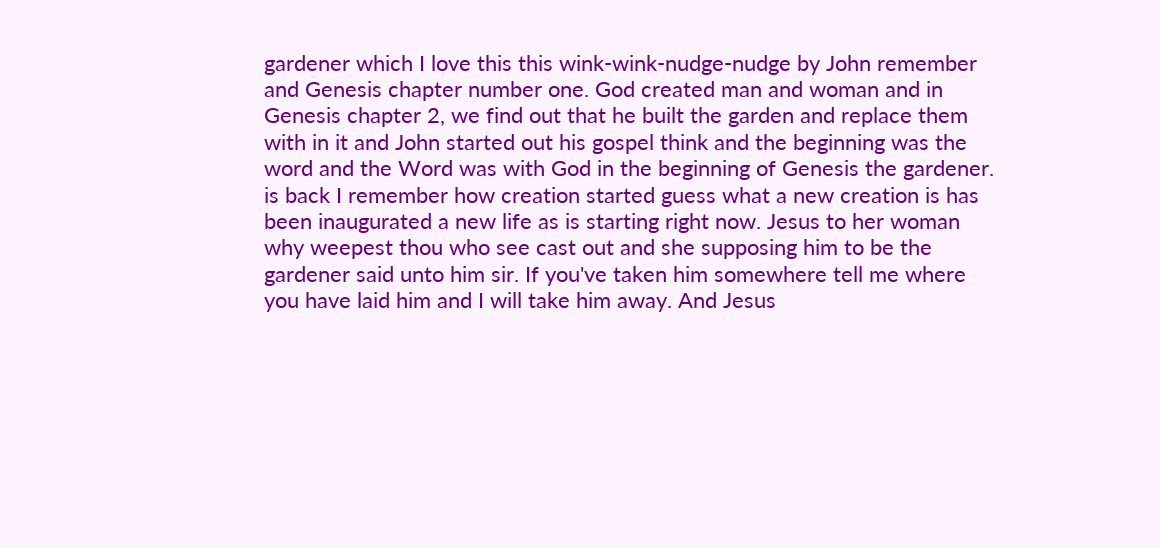gardener which I love this this wink-wink-nudge-nudge by John remember and Genesis chapter number one. God created man and woman and in Genesis chapter 2, we find out that he built the garden and replace them with in it and John started out his gospel think and the beginning was the word and the Word was with God in the beginning of Genesis the gardener. is back I remember how creation started guess what a new creation is has been inaugurated a new life as is starting right now. Jesus to her woman why weepest thou who see cast out and she supposing him to be the gardener said unto him sir. If you've taken him somewhere tell me where you have laid him and I will take him away. And Jesus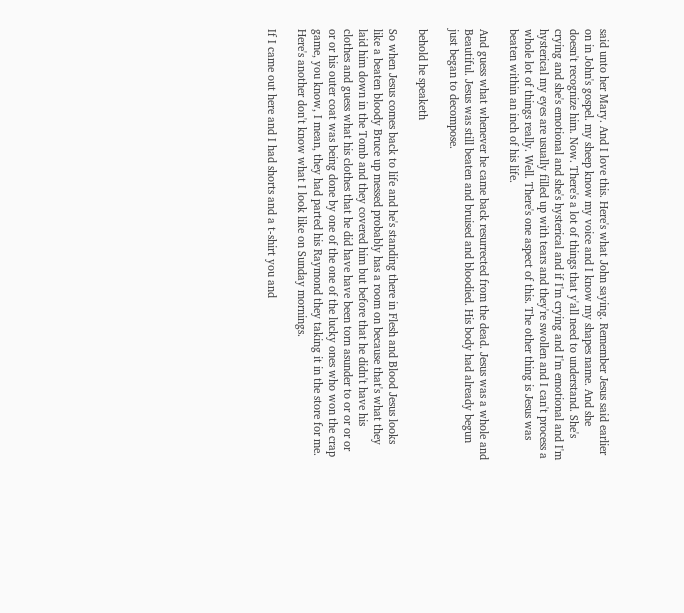said unto her Mary. And I love this. Here's what John saying. Remember Jesus said earlier on in John's gospel. my sheep know my voice and I know my shapes name. And she doesn't recognize him. Now. There's a lot of things that y'all need to understand. She's crying and she's emotional and she's hysterical and if I'm crying and I'm emotional and I'm hysterical my eyes are usually filled up with tears and they're swollen and I can't process a whole lot of things really. Well. There's one aspect of this. The other thing is Jesus was beaten within an inch of his life.

And guess what whenever he came back resurrected from the dead. Jesus was a whole and Beautiful. Jesus was still beaten and bruised and bloodied. His body had already begun just began to decompose.

behold he speaketh

So when Jesus comes back to life and he's standing there in Flesh and Blood Jesus looks like a beaten bloody Bruce up messed probably has a room on because that's what they laid him down in the Tomb and they covered him but before that he didn't have his clothes and guess what his clothes that he did have have been torn asunder to or or or or or or his outer coat was being done by one of the one of the lucky ones who won the crap game, you know, I mean, they had parted his Raymond they taking it in the store for me. Here's another don't know what I look like on Sunday mornings.

If I came out here and I had shorts and a t-shirt you and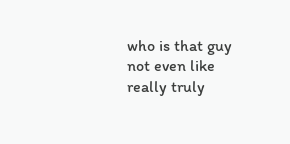who is that guy not even like really truly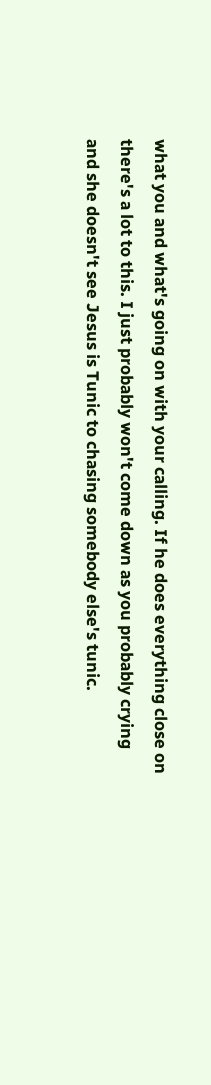what you and what's going on with your calling. If he does everything close on there's a lot to this. I just probably won't come down as you probably crying and she doesn't see Jesus is Tunic to chasing somebody else's tunic.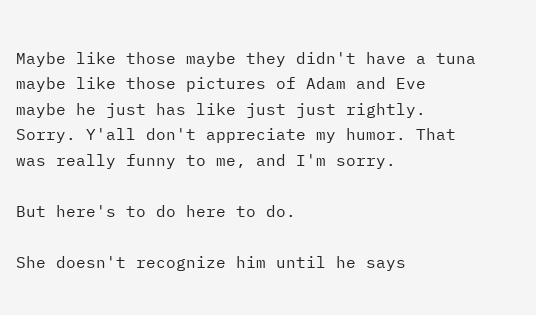Maybe like those maybe they didn't have a tuna maybe like those pictures of Adam and Eve maybe he just has like just just rightly. Sorry. Y'all don't appreciate my humor. That was really funny to me, and I'm sorry.

But here's to do here to do.

She doesn't recognize him until he says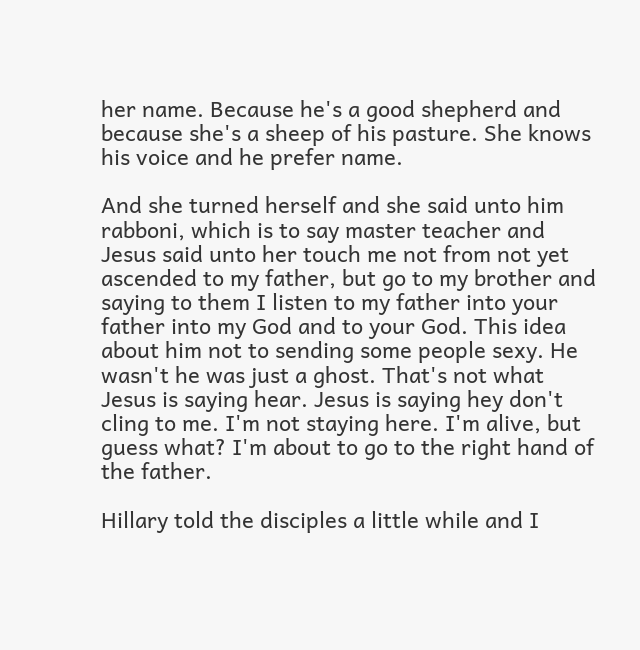her name. Because he's a good shepherd and because she's a sheep of his pasture. She knows his voice and he prefer name.

And she turned herself and she said unto him rabboni, which is to say master teacher and Jesus said unto her touch me not from not yet ascended to my father, but go to my brother and saying to them I listen to my father into your father into my God and to your God. This idea about him not to sending some people sexy. He wasn't he was just a ghost. That's not what Jesus is saying hear. Jesus is saying hey don't cling to me. I'm not staying here. I'm alive, but guess what? I'm about to go to the right hand of the father.

Hillary told the disciples a little while and I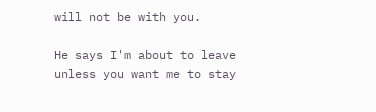will not be with you.

He says I'm about to leave unless you want me to stay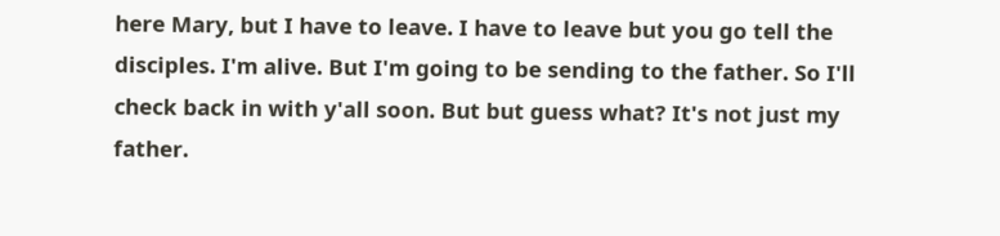here Mary, but I have to leave. I have to leave but you go tell the disciples. I'm alive. But I'm going to be sending to the father. So I'll check back in with y'all soon. But but guess what? It's not just my father.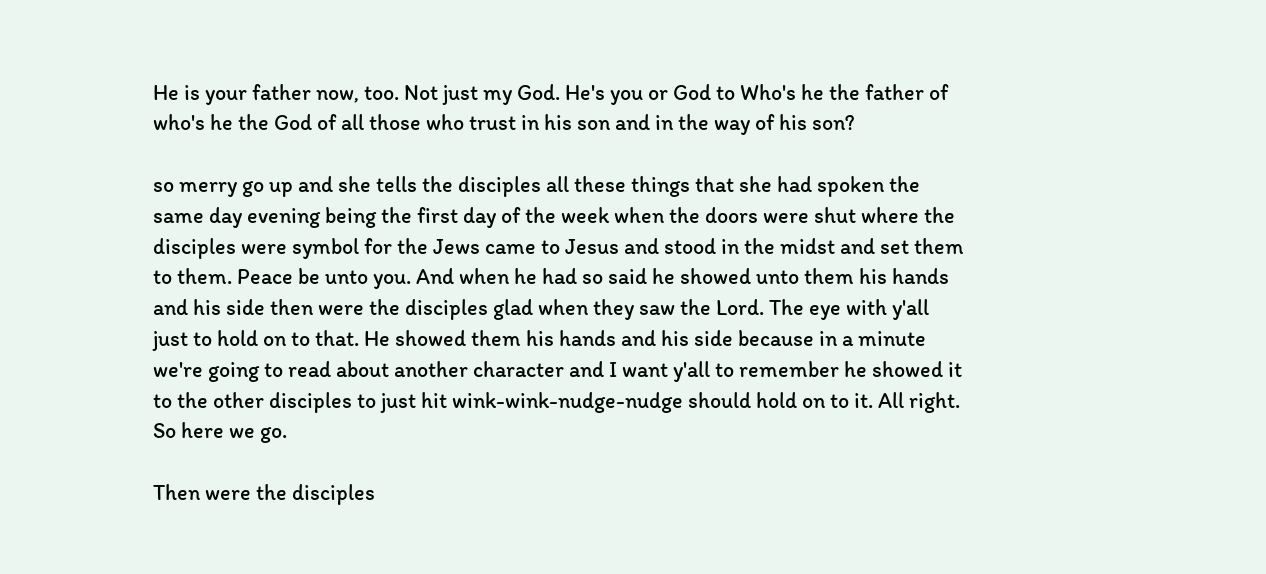He is your father now, too. Not just my God. He's you or God to Who's he the father of who's he the God of all those who trust in his son and in the way of his son?

so merry go up and she tells the disciples all these things that she had spoken the same day evening being the first day of the week when the doors were shut where the disciples were symbol for the Jews came to Jesus and stood in the midst and set them to them. Peace be unto you. And when he had so said he showed unto them his hands and his side then were the disciples glad when they saw the Lord. The eye with y'all just to hold on to that. He showed them his hands and his side because in a minute we're going to read about another character and I want y'all to remember he showed it to the other disciples to just hit wink-wink-nudge-nudge should hold on to it. All right. So here we go.

Then were the disciples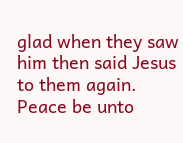glad when they saw him then said Jesus to them again. Peace be unto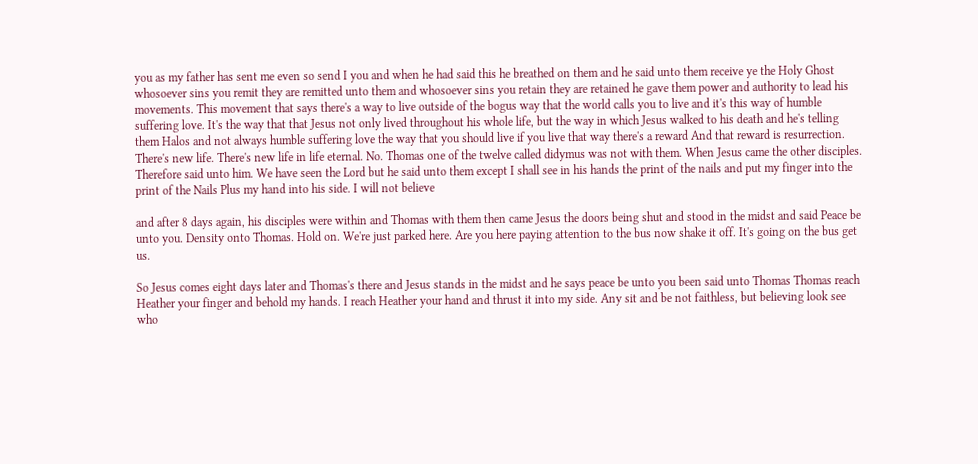you as my father has sent me even so send I you and when he had said this he breathed on them and he said unto them receive ye the Holy Ghost whosoever sins you remit they are remitted unto them and whosoever sins you retain they are retained he gave them power and authority to lead his movements. This movement that says there's a way to live outside of the bogus way that the world calls you to live and it's this way of humble suffering love. It's the way that that Jesus not only lived throughout his whole life, but the way in which Jesus walked to his death and he's telling them Halos and not always humble suffering love the way that you should live if you live that way there's a reward And that reward is resurrection. There's new life. There's new life in life eternal. No. Thomas one of the twelve called didymus was not with them. When Jesus came the other disciples. Therefore said unto him. We have seen the Lord but he said unto them except I shall see in his hands the print of the nails and put my finger into the print of the Nails Plus my hand into his side. I will not believe

and after 8 days again, his disciples were within and Thomas with them then came Jesus the doors being shut and stood in the midst and said Peace be unto you. Density onto Thomas. Hold on. We're just parked here. Are you here paying attention to the bus now shake it off. It's going on the bus get us.

So Jesus comes eight days later and Thomas's there and Jesus stands in the midst and he says peace be unto you been said unto Thomas Thomas reach Heather your finger and behold my hands. I reach Heather your hand and thrust it into my side. Any sit and be not faithless, but believing look see who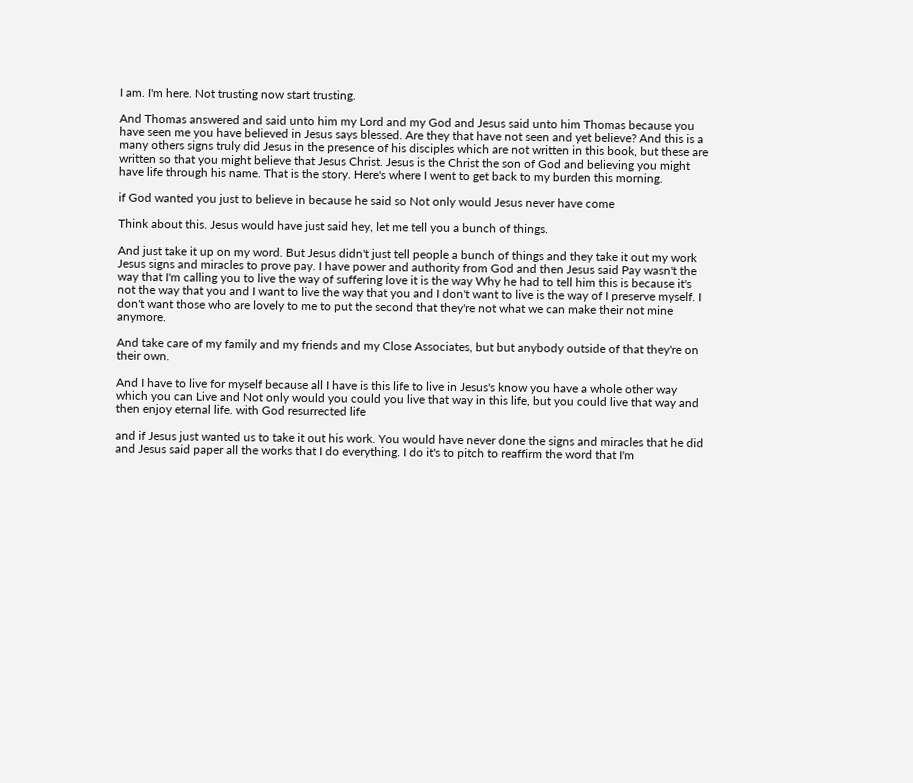I am. I'm here. Not trusting now start trusting.

And Thomas answered and said unto him my Lord and my God and Jesus said unto him Thomas because you have seen me you have believed in Jesus says blessed. Are they that have not seen and yet believe? And this is a many others signs truly did Jesus in the presence of his disciples which are not written in this book, but these are written so that you might believe that Jesus Christ. Jesus is the Christ the son of God and believing you might have life through his name. That is the story. Here's where I went to get back to my burden this morning.

if God wanted you just to believe in because he said so Not only would Jesus never have come

Think about this. Jesus would have just said hey, let me tell you a bunch of things.

And just take it up on my word. But Jesus didn't just tell people a bunch of things and they take it out my work Jesus signs and miracles to prove pay. I have power and authority from God and then Jesus said Pay wasn't the way that I'm calling you to live the way of suffering love it is the way Why he had to tell him this is because it's not the way that you and I want to live the way that you and I don't want to live is the way of I preserve myself. I don't want those who are lovely to me to put the second that they're not what we can make their not mine anymore.

And take care of my family and my friends and my Close Associates, but but anybody outside of that they're on their own.

And I have to live for myself because all I have is this life to live in Jesus's know you have a whole other way which you can Live and Not only would you could you live that way in this life, but you could live that way and then enjoy eternal life. with God resurrected life

and if Jesus just wanted us to take it out his work. You would have never done the signs and miracles that he did and Jesus said paper all the works that I do everything. I do it's to pitch to reaffirm the word that I'm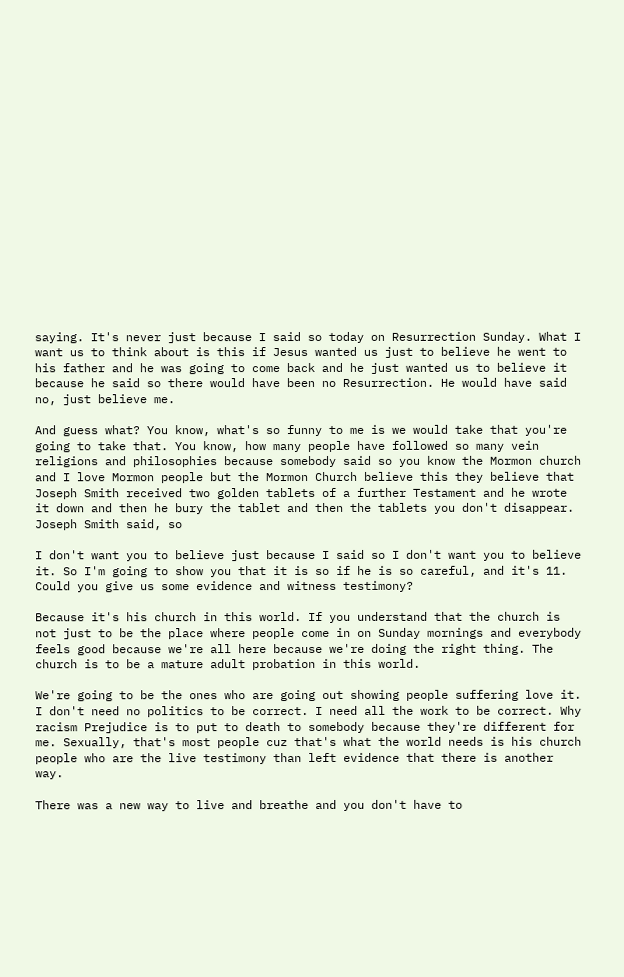saying. It's never just because I said so today on Resurrection Sunday. What I want us to think about is this if Jesus wanted us just to believe he went to his father and he was going to come back and he just wanted us to believe it because he said so there would have been no Resurrection. He would have said no, just believe me.

And guess what? You know, what's so funny to me is we would take that you're going to take that. You know, how many people have followed so many vein religions and philosophies because somebody said so you know the Mormon church and I love Mormon people but the Mormon Church believe this they believe that Joseph Smith received two golden tablets of a further Testament and he wrote it down and then he bury the tablet and then the tablets you don't disappear. Joseph Smith said, so

I don't want you to believe just because I said so I don't want you to believe it. So I'm going to show you that it is so if he is so careful, and it's 11. Could you give us some evidence and witness testimony?

Because it's his church in this world. If you understand that the church is not just to be the place where people come in on Sunday mornings and everybody feels good because we're all here because we're doing the right thing. The church is to be a mature adult probation in this world.

We're going to be the ones who are going out showing people suffering love it. I don't need no politics to be correct. I need all the work to be correct. Why racism Prejudice is to put to death to somebody because they're different for me. Sexually, that's most people cuz that's what the world needs is his church people who are the live testimony than left evidence that there is another way.

There was a new way to live and breathe and you don't have to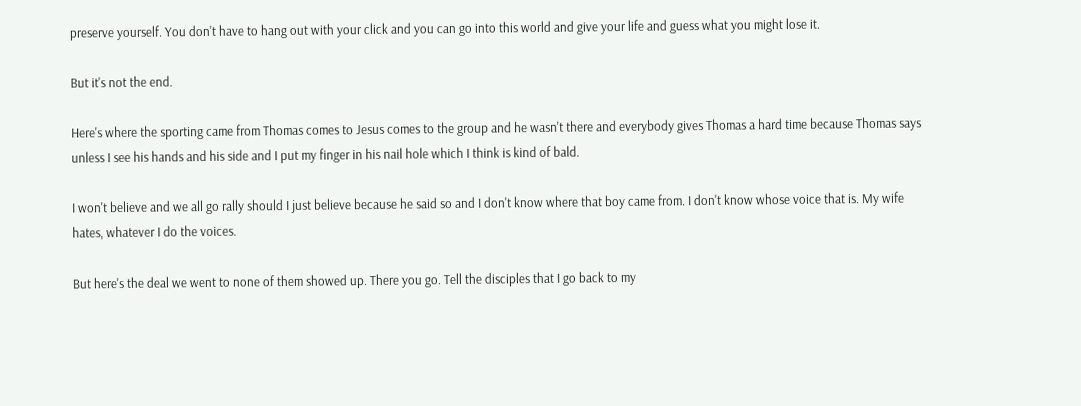preserve yourself. You don't have to hang out with your click and you can go into this world and give your life and guess what you might lose it.

But it's not the end.

Here's where the sporting came from Thomas comes to Jesus comes to the group and he wasn't there and everybody gives Thomas a hard time because Thomas says unless I see his hands and his side and I put my finger in his nail hole which I think is kind of bald.

I won't believe and we all go rally should I just believe because he said so and I don't know where that boy came from. I don't know whose voice that is. My wife hates, whatever I do the voices.

But here's the deal we went to none of them showed up. There you go. Tell the disciples that I go back to my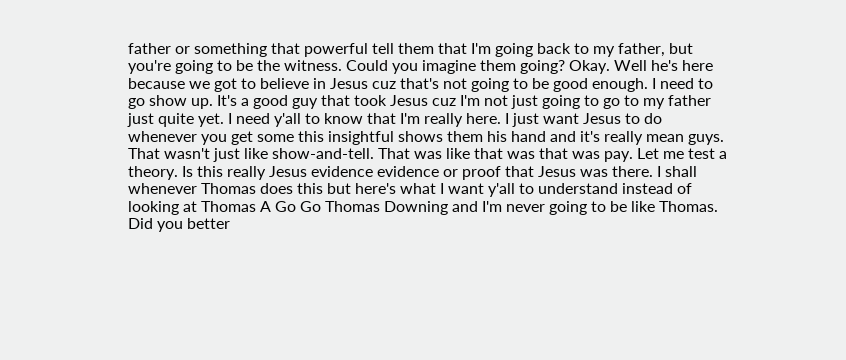father or something that powerful tell them that I'm going back to my father, but you're going to be the witness. Could you imagine them going? Okay. Well he's here because we got to believe in Jesus cuz that's not going to be good enough. I need to go show up. It's a good guy that took Jesus cuz I'm not just going to go to my father just quite yet. I need y'all to know that I'm really here. I just want Jesus to do whenever you get some this insightful shows them his hand and it's really mean guys. That wasn't just like show-and-tell. That was like that was that was pay. Let me test a theory. Is this really Jesus evidence evidence or proof that Jesus was there. I shall whenever Thomas does this but here's what I want y'all to understand instead of looking at Thomas A Go Go Thomas Downing and I'm never going to be like Thomas. Did you better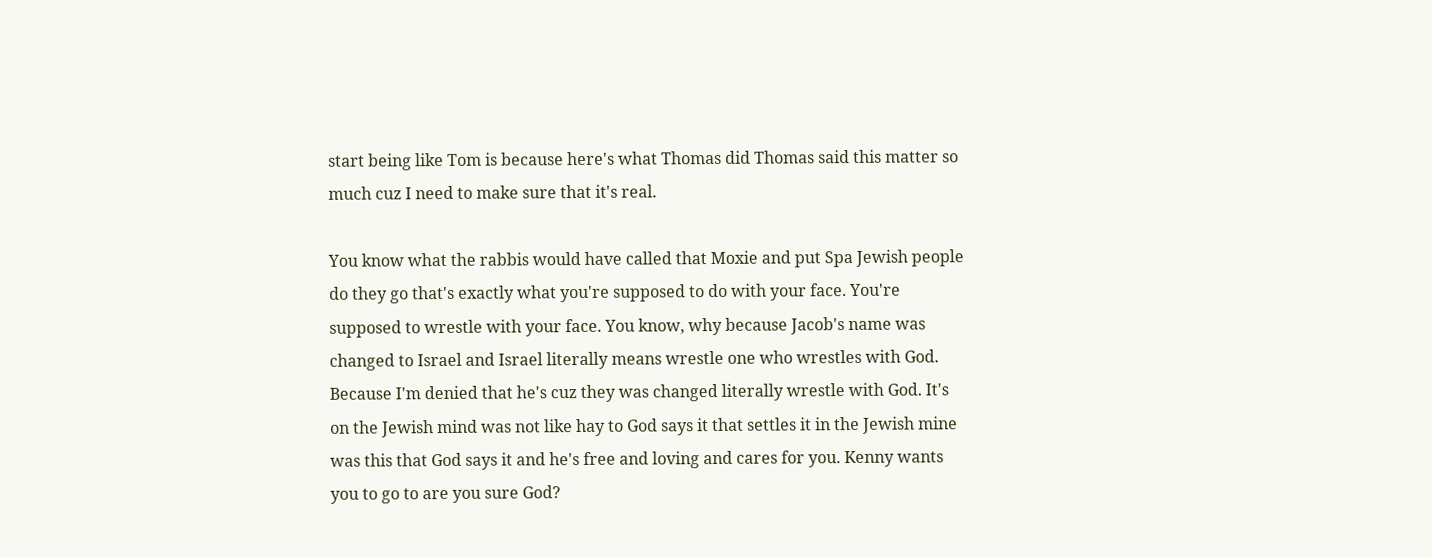start being like Tom is because here's what Thomas did Thomas said this matter so much cuz I need to make sure that it's real.

You know what the rabbis would have called that Moxie and put Spa Jewish people do they go that's exactly what you're supposed to do with your face. You're supposed to wrestle with your face. You know, why because Jacob's name was changed to Israel and Israel literally means wrestle one who wrestles with God. Because I'm denied that he's cuz they was changed literally wrestle with God. It's on the Jewish mind was not like hay to God says it that settles it in the Jewish mine was this that God says it and he's free and loving and cares for you. Kenny wants you to go to are you sure God?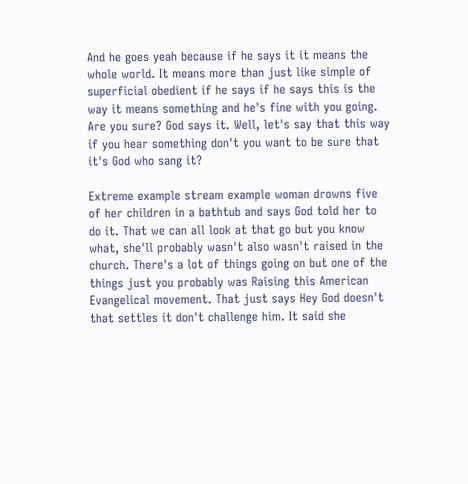And he goes yeah because if he says it it means the whole world. It means more than just like simple of superficial obedient if he says if he says this is the way it means something and he's fine with you going. Are you sure? God says it. Well, let's say that this way if you hear something don't you want to be sure that it's God who sang it?

Extreme example stream example woman drowns five of her children in a bathtub and says God told her to do it. That we can all look at that go but you know what, she'll probably wasn't also wasn't raised in the church. There's a lot of things going on but one of the things just you probably was Raising this American Evangelical movement. That just says Hey God doesn't that settles it don't challenge him. It said she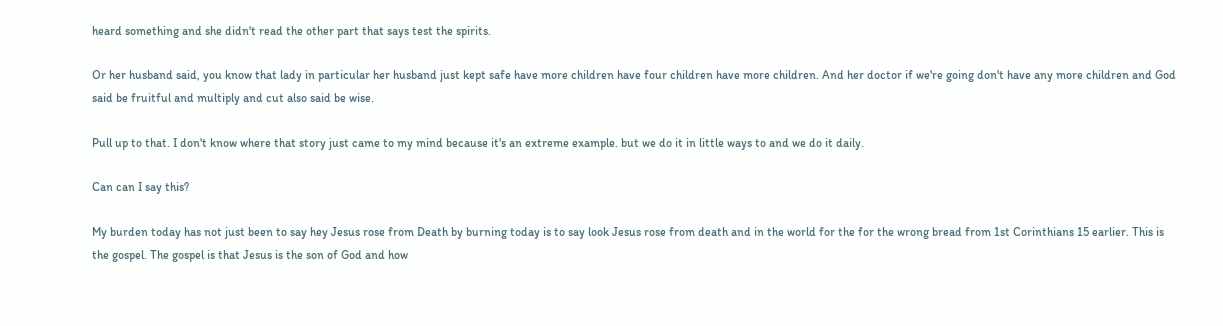heard something and she didn't read the other part that says test the spirits.

Or her husband said, you know that lady in particular her husband just kept safe have more children have four children have more children. And her doctor if we're going don't have any more children and God said be fruitful and multiply and cut also said be wise.

Pull up to that. I don't know where that story just came to my mind because it's an extreme example. but we do it in little ways to and we do it daily.

Can can I say this?

My burden today has not just been to say hey Jesus rose from Death by burning today is to say look Jesus rose from death and in the world for the for the wrong bread from 1st Corinthians 15 earlier. This is the gospel. The gospel is that Jesus is the son of God and how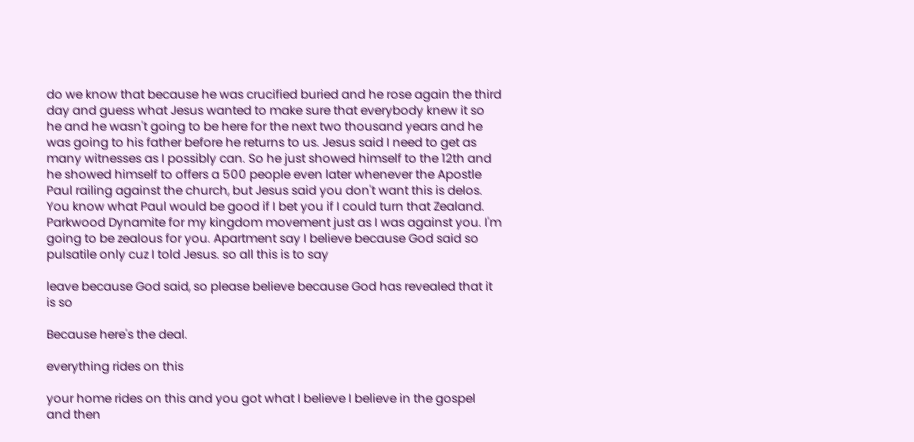do we know that because he was crucified buried and he rose again the third day and guess what Jesus wanted to make sure that everybody knew it so he and he wasn't going to be here for the next two thousand years and he was going to his father before he returns to us. Jesus said I need to get as many witnesses as I possibly can. So he just showed himself to the 12th and he showed himself to offers a 500 people even later whenever the Apostle Paul railing against the church, but Jesus said you don't want this is delos. You know what Paul would be good if I bet you if I could turn that Zealand. Parkwood Dynamite for my kingdom movement just as I was against you. I'm going to be zealous for you. Apartment say I believe because God said so pulsatile only cuz I told Jesus. so all this is to say

leave because God said, so please believe because God has revealed that it is so

Because here's the deal.

everything rides on this

your home rides on this and you got what I believe I believe in the gospel and then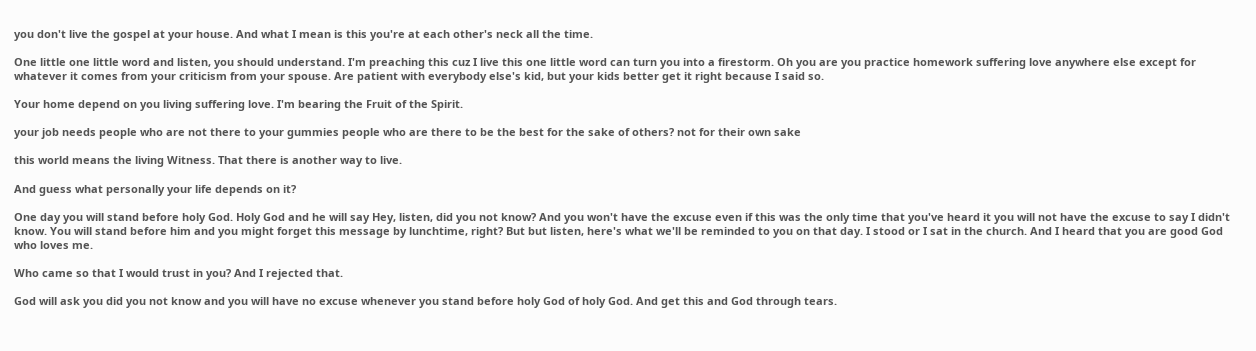you don't live the gospel at your house. And what I mean is this you're at each other's neck all the time.

One little one little word and listen, you should understand. I'm preaching this cuz I live this one little word can turn you into a firestorm. Oh you are you practice homework suffering love anywhere else except for whatever it comes from your criticism from your spouse. Are patient with everybody else's kid, but your kids better get it right because I said so.

Your home depend on you living suffering love. I'm bearing the Fruit of the Spirit.

your job needs people who are not there to your gummies people who are there to be the best for the sake of others? not for their own sake

this world means the living Witness. That there is another way to live.

And guess what personally your life depends on it?

One day you will stand before holy God. Holy God and he will say Hey, listen, did you not know? And you won't have the excuse even if this was the only time that you've heard it you will not have the excuse to say I didn't know. You will stand before him and you might forget this message by lunchtime, right? But but listen, here's what we'll be reminded to you on that day. I stood or I sat in the church. And I heard that you are good God who loves me.

Who came so that I would trust in you? And I rejected that.

God will ask you did you not know and you will have no excuse whenever you stand before holy God of holy God. And get this and God through tears.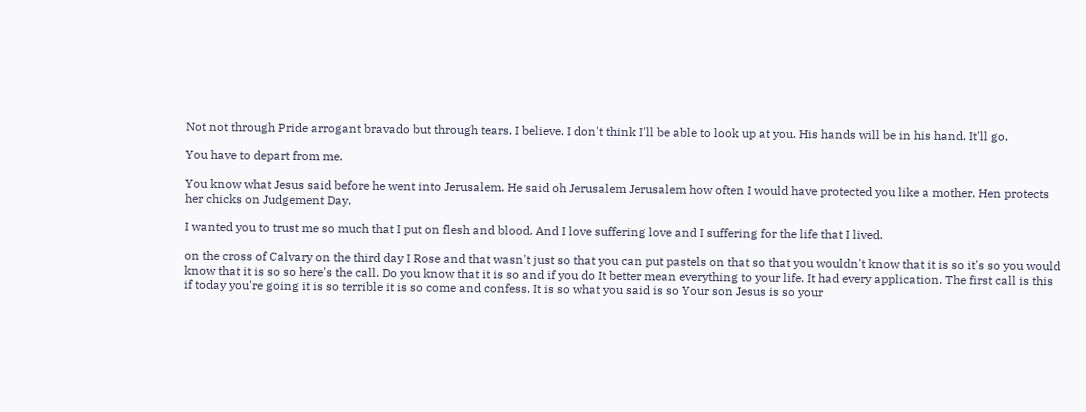Not not through Pride arrogant bravado but through tears. I believe. I don't think I'll be able to look up at you. His hands will be in his hand. It'll go.

You have to depart from me.

You know what Jesus said before he went into Jerusalem. He said oh Jerusalem Jerusalem how often I would have protected you like a mother. Hen protects her chicks on Judgement Day.

I wanted you to trust me so much that I put on flesh and blood. And I love suffering love and I suffering for the life that I lived.

on the cross of Calvary on the third day I Rose and that wasn't just so that you can put pastels on that so that you wouldn't know that it is so it's so you would know that it is so so here's the call. Do you know that it is so and if you do It better mean everything to your life. It had every application. The first call is this if today you're going it is so terrible it is so come and confess. It is so what you said is so Your son Jesus is so your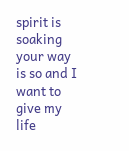spirit is soaking your way is so and I want to give my life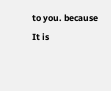to you. because It is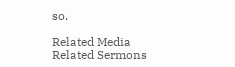so.

Related Media
Related Sermons